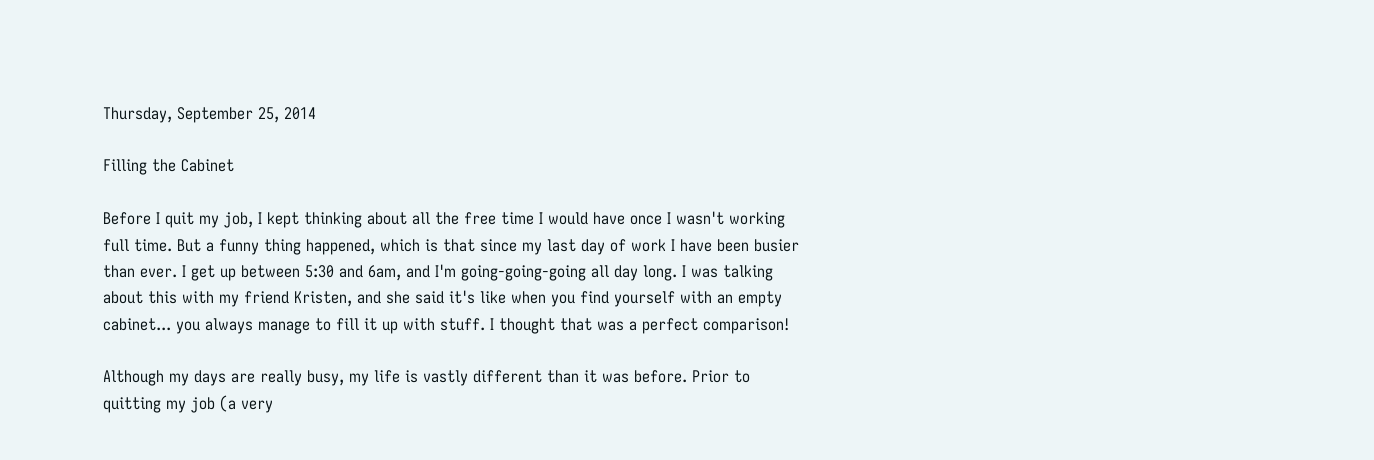Thursday, September 25, 2014

Filling the Cabinet

Before I quit my job, I kept thinking about all the free time I would have once I wasn't working full time. But a funny thing happened, which is that since my last day of work I have been busier than ever. I get up between 5:30 and 6am, and I'm going-going-going all day long. I was talking about this with my friend Kristen, and she said it's like when you find yourself with an empty cabinet... you always manage to fill it up with stuff. I thought that was a perfect comparison!

Although my days are really busy, my life is vastly different than it was before. Prior to quitting my job (a very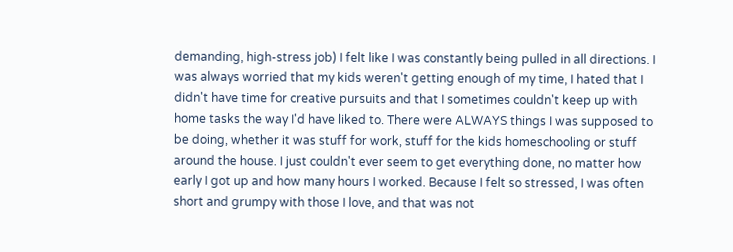demanding, high-stress job) I felt like I was constantly being pulled in all directions. I was always worried that my kids weren't getting enough of my time, I hated that I didn't have time for creative pursuits and that I sometimes couldn't keep up with home tasks the way I'd have liked to. There were ALWAYS things I was supposed to be doing, whether it was stuff for work, stuff for the kids homeschooling or stuff around the house. I just couldn't ever seem to get everything done, no matter how early I got up and how many hours I worked. Because I felt so stressed, I was often short and grumpy with those I love, and that was not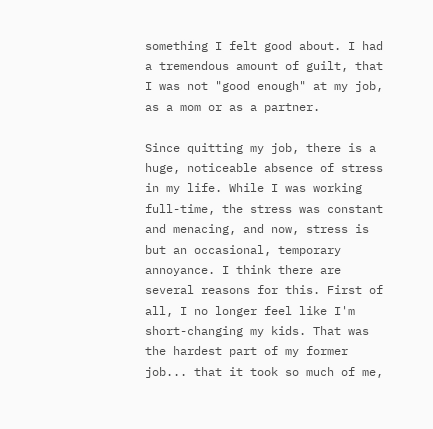something I felt good about. I had a tremendous amount of guilt, that I was not "good enough" at my job, as a mom or as a partner.

Since quitting my job, there is a huge, noticeable absence of stress in my life. While I was working full-time, the stress was constant and menacing, and now, stress is but an occasional, temporary annoyance. I think there are several reasons for this. First of all, I no longer feel like I'm short-changing my kids. That was the hardest part of my former job... that it took so much of me,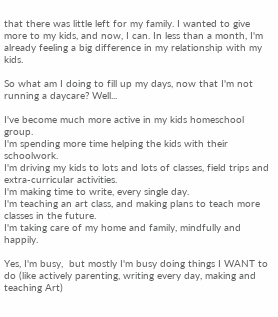that there was little left for my family. I wanted to give more to my kids, and now, I can. In less than a month, I'm already feeling a big difference in my relationship with my kids.

So what am I doing to fill up my days, now that I'm not running a daycare? Well...

I've become much more active in my kids homeschool group.
I'm spending more time helping the kids with their schoolwork.
I'm driving my kids to lots and lots of classes, field trips and extra-curricular activities.
I'm making time to write, every single day.
I'm teaching an art class, and making plans to teach more classes in the future.
I'm taking care of my home and family, mindfully and happily.

Yes, I'm busy,  but mostly I'm busy doing things I WANT to do (like actively parenting, writing every day, making and teaching Art)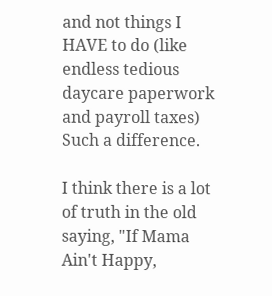and not things I HAVE to do (like endless tedious daycare paperwork and payroll taxes) Such a difference.

I think there is a lot of truth in the old saying, "If Mama Ain't Happy,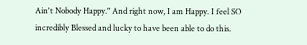Ain't Nobody Happy." And right now, I am Happy. I feel SO incredibly Blessed and lucky to have been able to do this.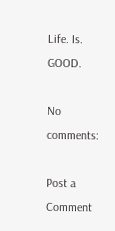Life. Is. GOOD.

No comments:

Post a Comment